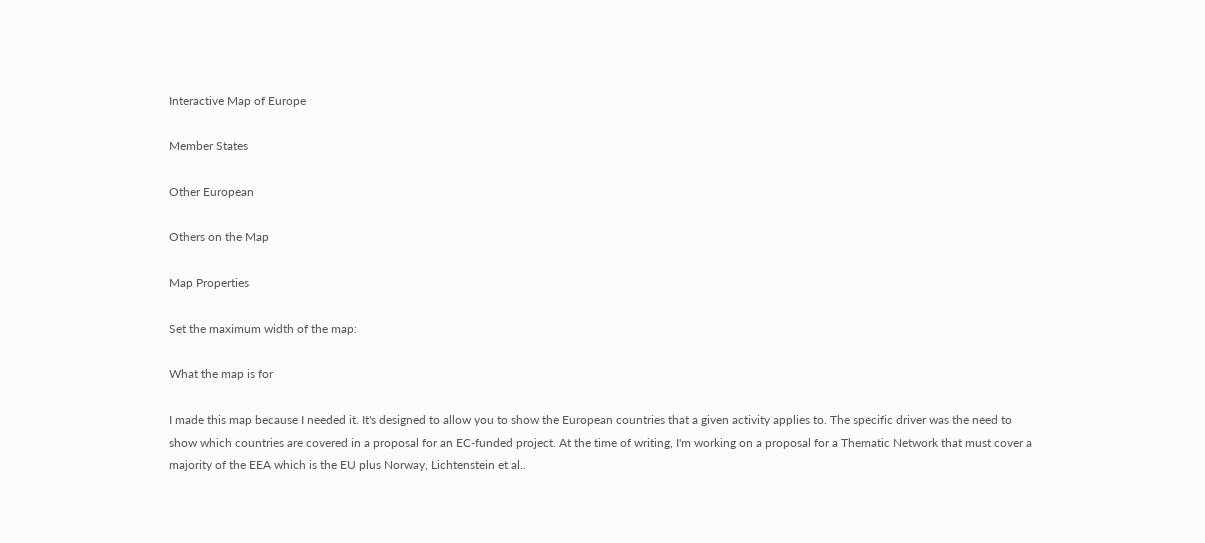Interactive Map of Europe

Member States

Other European

Others on the Map

Map Properties

Set the maximum width of the map:

What the map is for

I made this map because I needed it. It's designed to allow you to show the European countries that a given activity applies to. The specific driver was the need to show which countries are covered in a proposal for an EC-funded project. At the time of writing, I'm working on a proposal for a Thematic Network that must cover a majority of the EEA which is the EU plus Norway, Lichtenstein et al..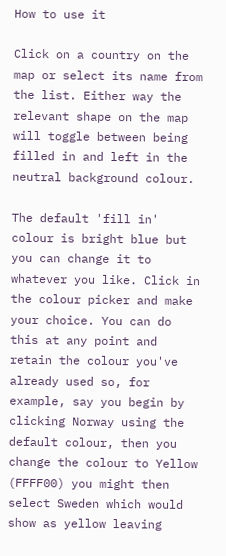How to use it

Click on a country on the map or select its name from the list. Either way the relevant shape on the map will toggle between being filled in and left in the neutral background colour.

The default 'fill in' colour is bright blue but you can change it to whatever you like. Click in the colour picker and make your choice. You can do this at any point and retain the colour you've already used so, for example, say you begin by clicking Norway using the default colour, then you change the colour to Yellow (FFFF00) you might then select Sweden which would show as yellow leaving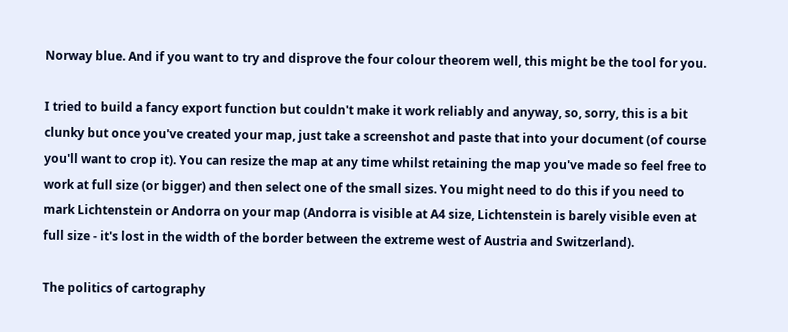Norway blue. And if you want to try and disprove the four colour theorem well, this might be the tool for you.

I tried to build a fancy export function but couldn't make it work reliably and anyway, so, sorry, this is a bit clunky but once you've created your map, just take a screenshot and paste that into your document (of course you'll want to crop it). You can resize the map at any time whilst retaining the map you've made so feel free to work at full size (or bigger) and then select one of the small sizes. You might need to do this if you need to mark Lichtenstein or Andorra on your map (Andorra is visible at A4 size, Lichtenstein is barely visible even at full size - it's lost in the width of the border between the extreme west of Austria and Switzerland).

The politics of cartography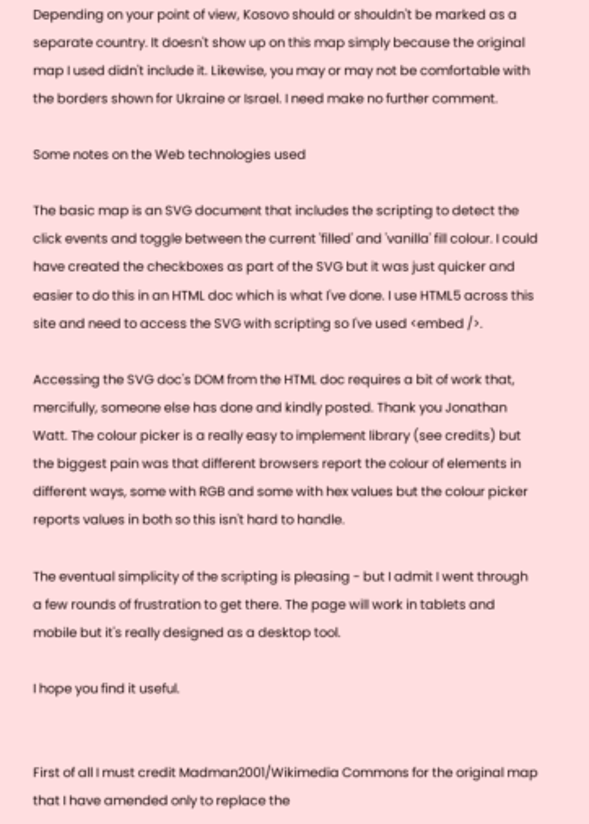Depending on your point of view, Kosovo should or shouldn't be marked as a separate country. It doesn't show up on this map simply because the original map I used didn't include it. Likewise, you may or may not be comfortable with the borders shown for Ukraine or Israel. I need make no further comment.

Some notes on the Web technologies used

The basic map is an SVG document that includes the scripting to detect the click events and toggle between the current 'filled' and 'vanilla' fill colour. I could have created the checkboxes as part of the SVG but it was just quicker and easier to do this in an HTML doc which is what I've done. I use HTML5 across this site and need to access the SVG with scripting so I've used <embed />.

Accessing the SVG doc's DOM from the HTML doc requires a bit of work that, mercifully, someone else has done and kindly posted. Thank you Jonathan Watt. The colour picker is a really easy to implement library (see credits) but the biggest pain was that different browsers report the colour of elements in different ways, some with RGB and some with hex values but the colour picker reports values in both so this isn't hard to handle.

The eventual simplicity of the scripting is pleasing - but I admit I went through a few rounds of frustration to get there. The page will work in tablets and mobile but it's really designed as a desktop tool.

I hope you find it useful.


First of all I must credit Madman2001/Wikimedia Commons for the original map that I have amended only to replace the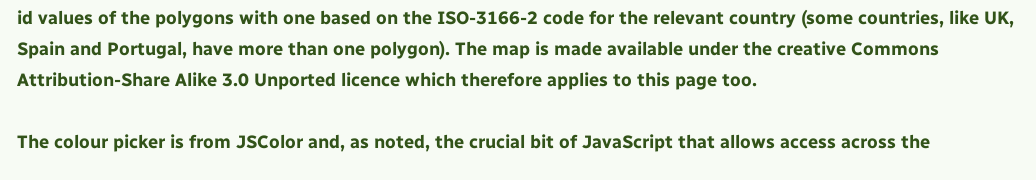id values of the polygons with one based on the ISO-3166-2 code for the relevant country (some countries, like UK, Spain and Portugal, have more than one polygon). The map is made available under the creative Commons Attribution-Share Alike 3.0 Unported licence which therefore applies to this page too.

The colour picker is from JSColor and, as noted, the crucial bit of JavaScript that allows access across the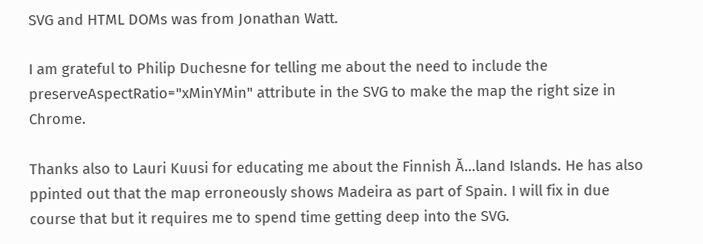SVG and HTML DOMs was from Jonathan Watt.

I am grateful to Philip Duchesne for telling me about the need to include the preserveAspectRatio="xMinYMin" attribute in the SVG to make the map the right size in Chrome.

Thanks also to Lauri Kuusi for educating me about the Finnish Ă…land Islands. He has also ppinted out that the map erroneously shows Madeira as part of Spain. I will fix in due course that but it requires me to spend time getting deep into the SVG.